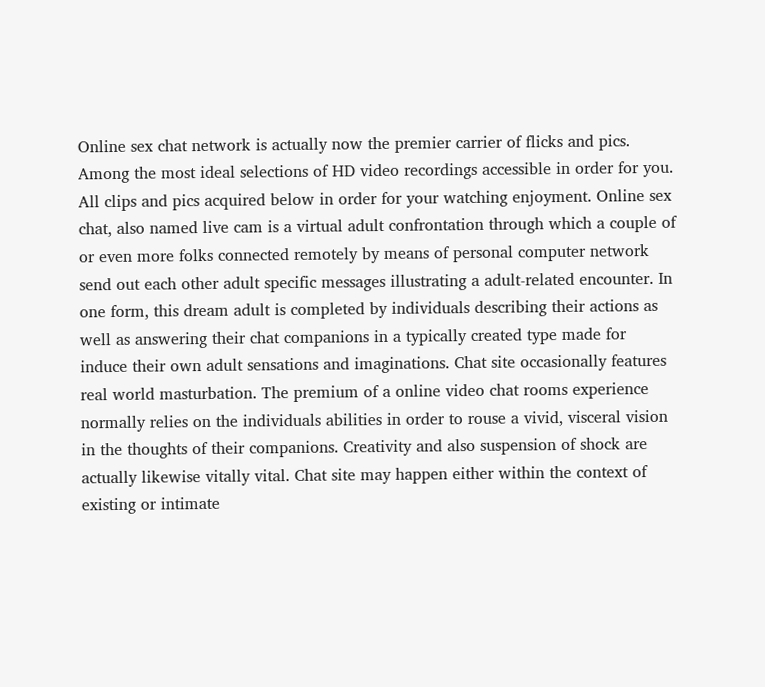Online sex chat network is actually now the premier carrier of flicks and pics. Among the most ideal selections of HD video recordings accessible in order for you. All clips and pics acquired below in order for your watching enjoyment. Online sex chat, also named live cam is a virtual adult confrontation through which a couple of or even more folks connected remotely by means of personal computer network send out each other adult specific messages illustrating a adult-related encounter. In one form, this dream adult is completed by individuals describing their actions as well as answering their chat companions in a typically created type made for induce their own adult sensations and imaginations. Chat site occasionally features real world masturbation. The premium of a online video chat rooms experience normally relies on the individuals abilities in order to rouse a vivid, visceral vision in the thoughts of their companions. Creativity and also suspension of shock are actually likewise vitally vital. Chat site may happen either within the context of existing or intimate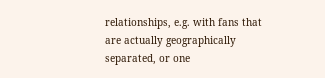relationships, e.g. with fans that are actually geographically separated, or one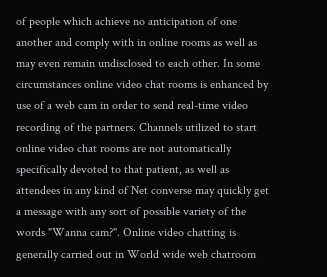of people which achieve no anticipation of one another and comply with in online rooms as well as may even remain undisclosed to each other. In some circumstances online video chat rooms is enhanced by use of a web cam in order to send real-time video recording of the partners. Channels utilized to start online video chat rooms are not automatically specifically devoted to that patient, as well as attendees in any kind of Net converse may quickly get a message with any sort of possible variety of the words "Wanna cam?". Online video chatting is generally carried out in World wide web chatroom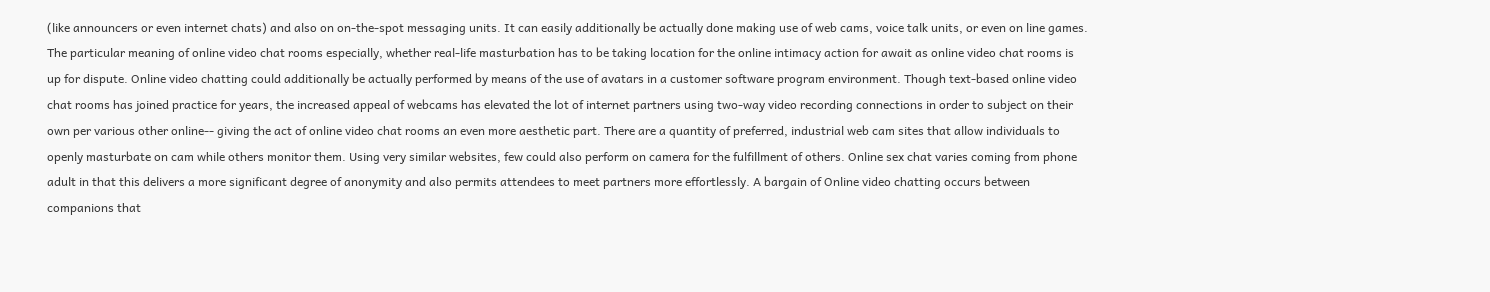(like announcers or even internet chats) and also on on-the-spot messaging units. It can easily additionally be actually done making use of web cams, voice talk units, or even on line games. The particular meaning of online video chat rooms especially, whether real-life masturbation has to be taking location for the online intimacy action for await as online video chat rooms is up for dispute. Online video chatting could additionally be actually performed by means of the use of avatars in a customer software program environment. Though text-based online video chat rooms has joined practice for years, the increased appeal of webcams has elevated the lot of internet partners using two-way video recording connections in order to subject on their own per various other online-- giving the act of online video chat rooms an even more aesthetic part. There are a quantity of preferred, industrial web cam sites that allow individuals to openly masturbate on cam while others monitor them. Using very similar websites, few could also perform on camera for the fulfillment of others. Online sex chat varies coming from phone adult in that this delivers a more significant degree of anonymity and also permits attendees to meet partners more effortlessly. A bargain of Online video chatting occurs between companions that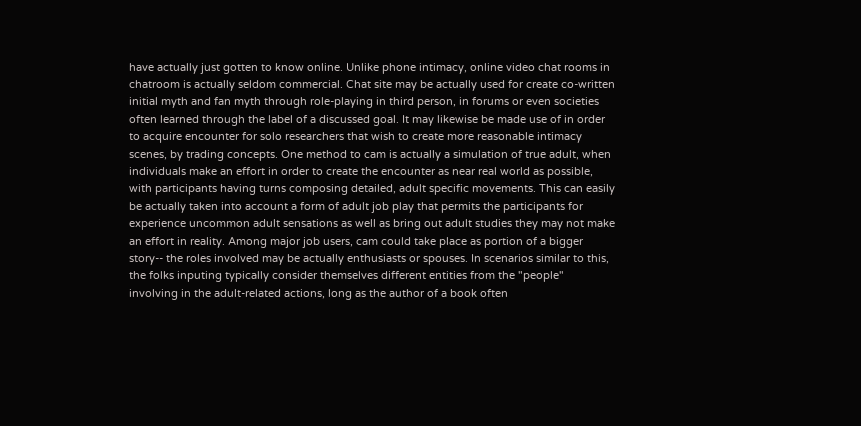have actually just gotten to know online. Unlike phone intimacy, online video chat rooms in chatroom is actually seldom commercial. Chat site may be actually used for create co-written initial myth and fan myth through role-playing in third person, in forums or even societies often learned through the label of a discussed goal. It may likewise be made use of in order to acquire encounter for solo researchers that wish to create more reasonable intimacy scenes, by trading concepts. One method to cam is actually a simulation of true adult, when individuals make an effort in order to create the encounter as near real world as possible, with participants having turns composing detailed, adult specific movements. This can easily be actually taken into account a form of adult job play that permits the participants for experience uncommon adult sensations as well as bring out adult studies they may not make an effort in reality. Among major job users, cam could take place as portion of a bigger story-- the roles involved may be actually enthusiasts or spouses. In scenarios similar to this, the folks inputing typically consider themselves different entities from the "people" involving in the adult-related actions, long as the author of a book often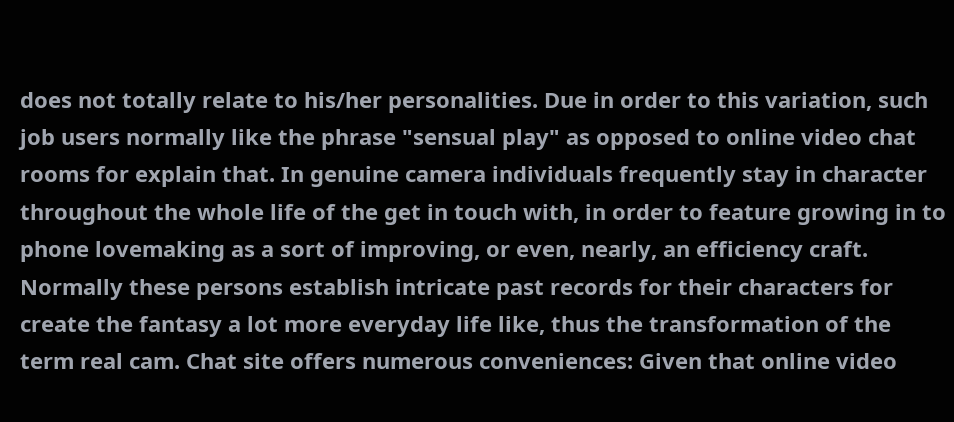does not totally relate to his/her personalities. Due in order to this variation, such job users normally like the phrase "sensual play" as opposed to online video chat rooms for explain that. In genuine camera individuals frequently stay in character throughout the whole life of the get in touch with, in order to feature growing in to phone lovemaking as a sort of improving, or even, nearly, an efficiency craft. Normally these persons establish intricate past records for their characters for create the fantasy a lot more everyday life like, thus the transformation of the term real cam. Chat site offers numerous conveniences: Given that online video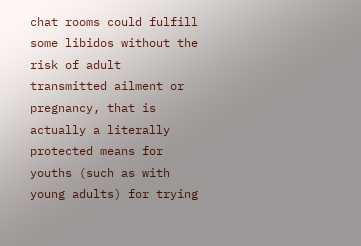chat rooms could fulfill some libidos without the risk of adult transmitted ailment or pregnancy, that is actually a literally protected means for youths (such as with young adults) for trying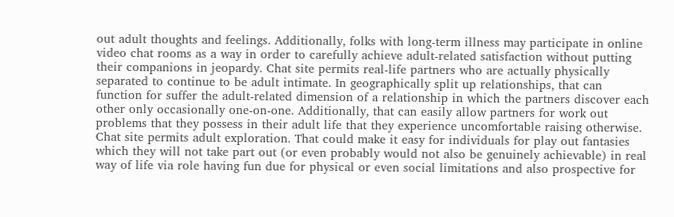out adult thoughts and feelings. Additionally, folks with long-term illness may participate in online video chat rooms as a way in order to carefully achieve adult-related satisfaction without putting their companions in jeopardy. Chat site permits real-life partners who are actually physically separated to continue to be adult intimate. In geographically split up relationships, that can function for suffer the adult-related dimension of a relationship in which the partners discover each other only occasionally one-on-one. Additionally, that can easily allow partners for work out problems that they possess in their adult life that they experience uncomfortable raising otherwise. Chat site permits adult exploration. That could make it easy for individuals for play out fantasies which they will not take part out (or even probably would not also be genuinely achievable) in real way of life via role having fun due for physical or even social limitations and also prospective for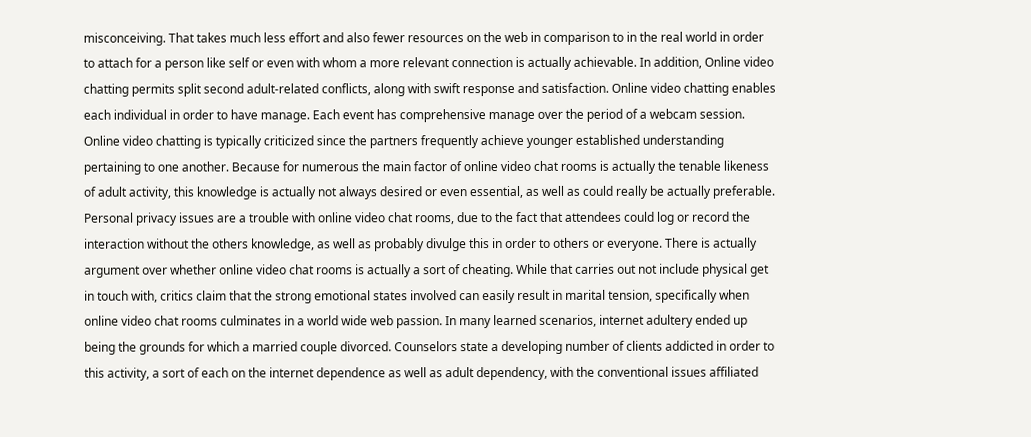misconceiving. That takes much less effort and also fewer resources on the web in comparison to in the real world in order to attach for a person like self or even with whom a more relevant connection is actually achievable. In addition, Online video chatting permits split second adult-related conflicts, along with swift response and satisfaction. Online video chatting enables each individual in order to have manage. Each event has comprehensive manage over the period of a webcam session. Online video chatting is typically criticized since the partners frequently achieve younger established understanding pertaining to one another. Because for numerous the main factor of online video chat rooms is actually the tenable likeness of adult activity, this knowledge is actually not always desired or even essential, as well as could really be actually preferable. Personal privacy issues are a trouble with online video chat rooms, due to the fact that attendees could log or record the interaction without the others knowledge, as well as probably divulge this in order to others or everyone. There is actually argument over whether online video chat rooms is actually a sort of cheating. While that carries out not include physical get in touch with, critics claim that the strong emotional states involved can easily result in marital tension, specifically when online video chat rooms culminates in a world wide web passion. In many learned scenarios, internet adultery ended up being the grounds for which a married couple divorced. Counselors state a developing number of clients addicted in order to this activity, a sort of each on the internet dependence as well as adult dependency, with the conventional issues affiliated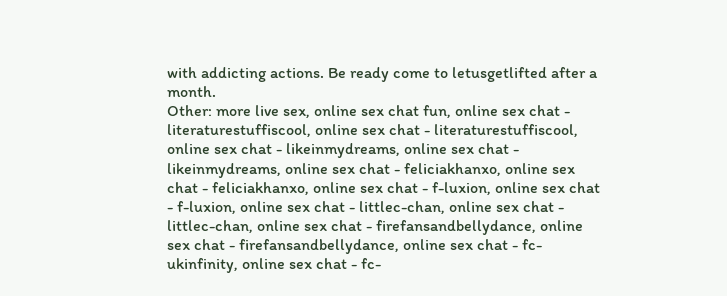with addicting actions. Be ready come to letusgetlifted after a month.
Other: more live sex, online sex chat fun, online sex chat - literaturestuffiscool, online sex chat - literaturestuffiscool, online sex chat - likeinmydreams, online sex chat - likeinmydreams, online sex chat - feliciakhanxo, online sex chat - feliciakhanxo, online sex chat - f-luxion, online sex chat - f-luxion, online sex chat - littlec-chan, online sex chat - littlec-chan, online sex chat - firefansandbellydance, online sex chat - firefansandbellydance, online sex chat - fc-ukinfinity, online sex chat - fc-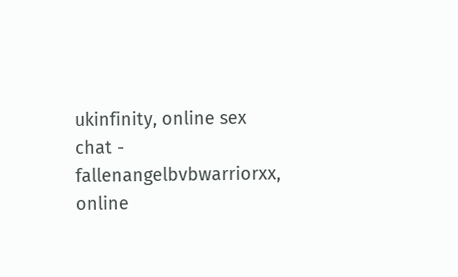ukinfinity, online sex chat - fallenangelbvbwarriorxx, online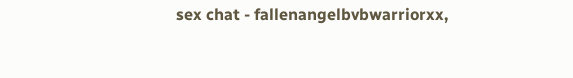sex chat - fallenangelbvbwarriorxx,